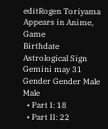editRogen Toriyama
Appears in Anime, Game
Birthdate Astrological Sign Gemini may 31
Gender Gender Male Male
  • Part I: 18
  • Part II: 22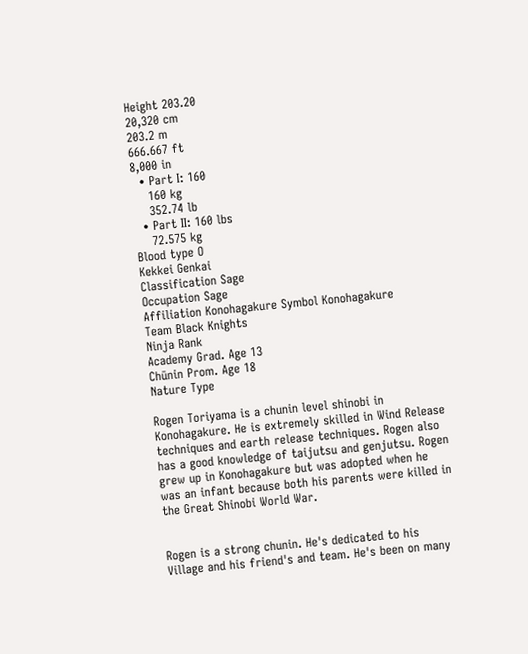Height 203.20
20,320 cm
203.2 m
666.667 ft
8,000 in
  • Part I: 160
    160 kg
    352.74 lb
  • Part II: 160 lbs
    72.575 kg
Blood type O
Kekkei Genkai
Classification Sage
Occupation Sage
Affiliation Konohagakure Symbol Konohagakure
Team Black Knights
Ninja Rank
Academy Grad. Age 13
Chūnin Prom. Age 18
Nature Type

Rogen Toriyama is a chunin level shinobi in Konohagakure. He is extremely skilled in Wind Release techniques and earth release techniques. Rogen also has a good knowledge of taijutsu and genjutsu. Rogen grew up in Konohagakure but was adopted when he was an infant because both his parents were killed in the Great Shinobi World War.


Rogen is a strong chunin. He's dedicated to his Village and his friend's and team. He's been on many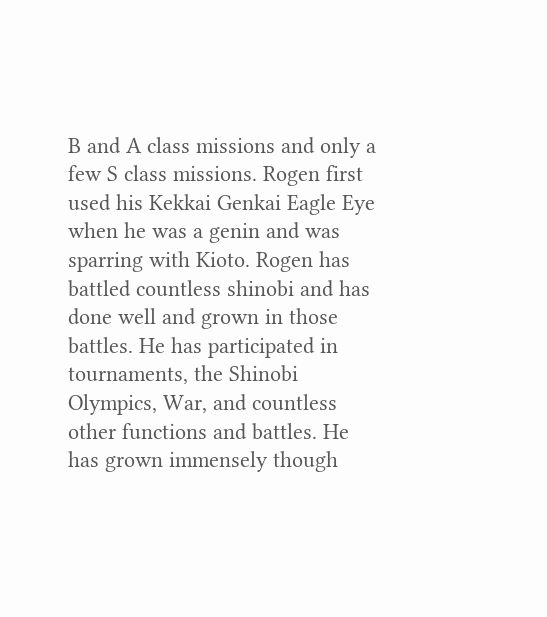B and A class missions and only a few S class missions. Rogen first used his Kekkai Genkai Eagle Eye when he was a genin and was sparring with Kioto. Rogen has battled countless shinobi and has done well and grown in those battles. He has participated in tournaments, the Shinobi Olympics, War, and countless other functions and battles. He has grown immensely though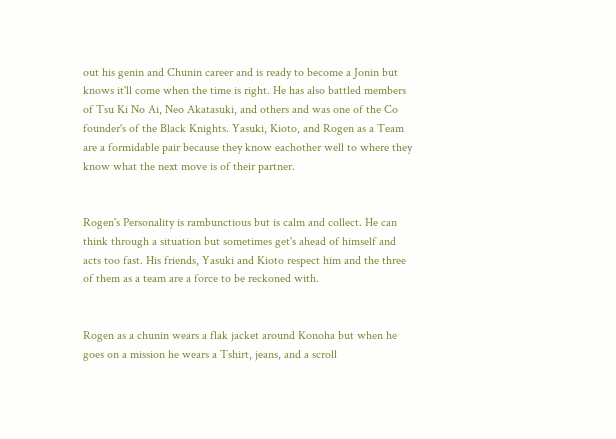out his genin and Chunin career and is ready to become a Jonin but knows it'll come when the time is right. He has also battled members of Tsu Ki No Ai, Neo Akatasuki, and others and was one of the Co founder's of the Black Knights. Yasuki, Kioto, and Rogen as a Team are a formidable pair because they know eachother well to where they know what the next move is of their partner.


Rogen's Personality is rambunctious but is calm and collect. He can think through a situation but sometimes get's ahead of himself and acts too fast. His friends, Yasuki and Kioto respect him and the three of them as a team are a force to be reckoned with.


Rogen as a chunin wears a flak jacket around Konoha but when he goes on a mission he wears a Tshirt, jeans, and a scroll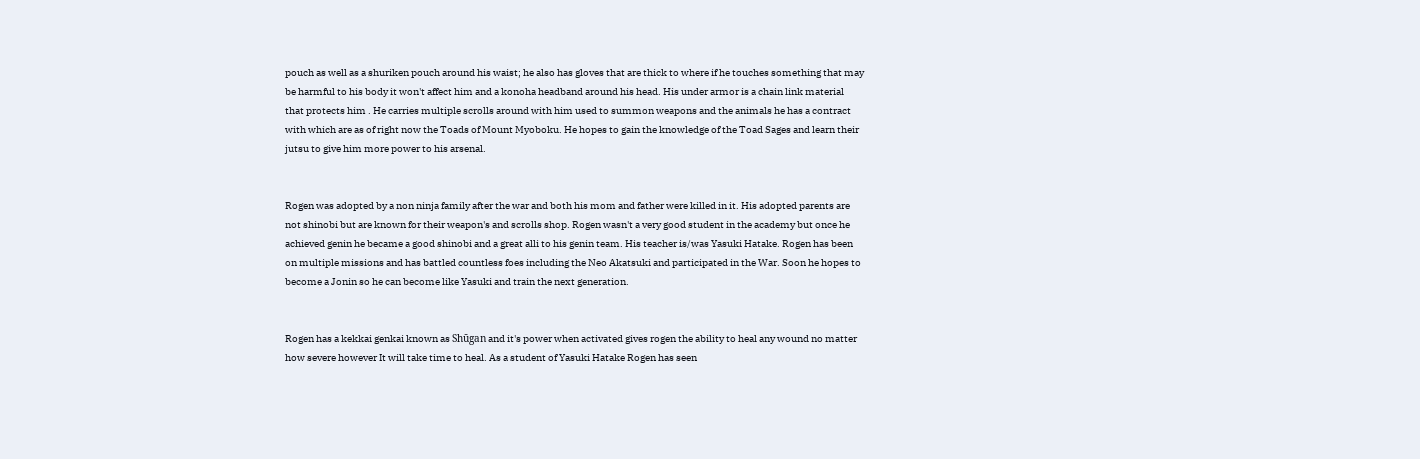pouch as well as a shuriken pouch around his waist; he also has gloves that are thick to where if he touches something that may be harmful to his body it won't affect him and a konoha headband around his head. His under armor is a chain link material that protects him . He carries multiple scrolls around with him used to summon weapons and the animals he has a contract with which are as of right now the Toads of Mount Myoboku. He hopes to gain the knowledge of the Toad Sages and learn their jutsu to give him more power to his arsenal.


Rogen was adopted by a non ninja family after the war and both his mom and father were killed in it. His adopted parents are not shinobi but are known for their weapon's and scrolls shop. Rogen wasn't a very good student in the academy but once he achieved genin he became a good shinobi and a great alli to his genin team. His teacher is/was Yasuki Hatake. Rogen has been on multiple missions and has battled countless foes including the Neo Akatsuki and participated in the War. Soon he hopes to become a Jonin so he can become like Yasuki and train the next generation.


Rogen has a kekkai genkai known as Shūgan and it's power when activated gives rogen the ability to heal any wound no matter how severe however It will take time to heal. As a student of Yasuki Hatake Rogen has seen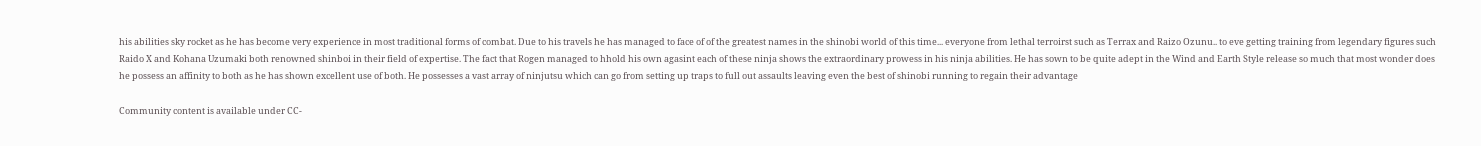his abilities sky rocket as he has become very experience in most traditional forms of combat. Due to his travels he has managed to face of of the greatest names in the shinobi world of this time... everyone from lethal terroirst such as Terrax and Raizo Ozunu.. to eve getting training from legendary figures such Raido X and Kohana Uzumaki both renowned shinboi in their field of expertise. The fact that Rogen managed to hhold his own agasint each of these ninja shows the extraordinary prowess in his ninja abilities. He has sown to be quite adept in the Wind and Earth Style release so much that most wonder does he possess an affinity to both as he has shown excellent use of both. He possesses a vast array of ninjutsu which can go from setting up traps to full out assaults leaving even the best of shinobi running to regain their advantage

Community content is available under CC-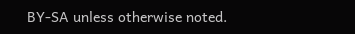BY-SA unless otherwise noted.